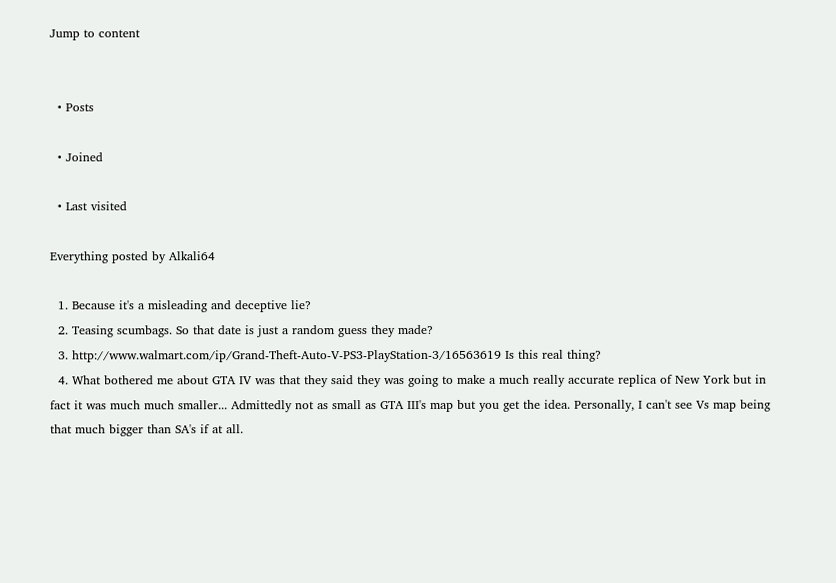Jump to content


  • Posts

  • Joined

  • Last visited

Everything posted by Alkali64

  1. Because it's a misleading and deceptive lie?
  2. Teasing scumbags. So that date is just a random guess they made?
  3. http://www.walmart.com/ip/Grand-Theft-Auto-V-PS3-PlayStation-3/16563619 Is this real thing?
  4. What bothered me about GTA IV was that they said they was going to make a much really accurate replica of New York but in fact it was much much smaller... Admittedly not as small as GTA III's map but you get the idea. Personally, I can't see Vs map being that much bigger than SA's if at all.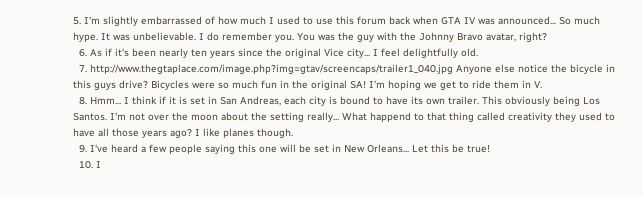5. I'm slightly embarrassed of how much I used to use this forum back when GTA IV was announced... So much hype. It was unbelievable. I do remember you. You was the guy with the Johnny Bravo avatar, right?
  6. As if it's been nearly ten years since the original Vice city... I feel delightfully old.
  7. http://www.thegtaplace.com/image.php?img=gtav/screencaps/trailer1_040.jpg Anyone else notice the bicycle in this guys drive? Bicycles were so much fun in the original SA! I'm hoping we get to ride them in V.
  8. Hmm... I think if it is set in San Andreas, each city is bound to have its own trailer. This obviously being Los Santos. I'm not over the moon about the setting really... What happend to that thing called creativity they used to have all those years ago? I like planes though.
  9. I've heard a few people saying this one will be set in New Orleans... Let this be true!
  10. I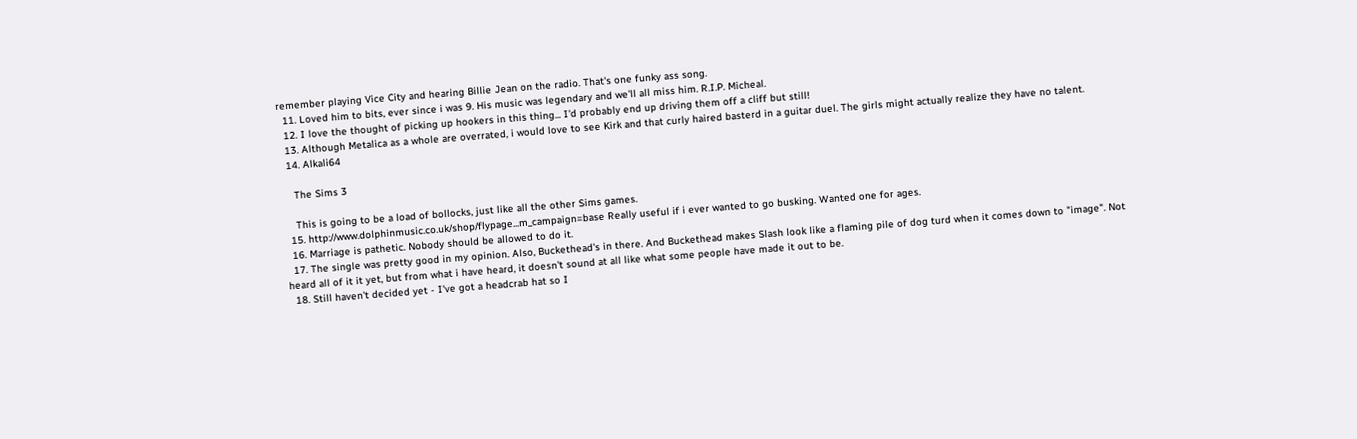remember playing Vice City and hearing Billie Jean on the radio. That's one funky ass song.
  11. Loved him to bits, ever since i was 9. His music was legendary and we'll all miss him. R.I.P. Micheal.
  12. I love the thought of picking up hookers in this thing... I'd probably end up driving them off a cliff but still!
  13. Although Metalica as a whole are overrated, i would love to see Kirk and that curly haired basterd in a guitar duel. The girls might actually realize they have no talent.
  14. Alkali64

    The Sims 3

    This is going to be a load of bollocks, just like all the other Sims games.
  15. http://www.dolphinmusic.co.uk/shop/flypage...m_campaign=base Really useful if i ever wanted to go busking. Wanted one for ages.
  16. Marriage is pathetic. Nobody should be allowed to do it.
  17. The single was pretty good in my opinion. Also, Buckethead's in there. And Buckethead makes Slash look like a flaming pile of dog turd when it comes down to "image". Not heard all of it it yet, but from what i have heard, it doesn't sound at all like what some people have made it out to be.
  18. Still haven't decided yet - I've got a headcrab hat so I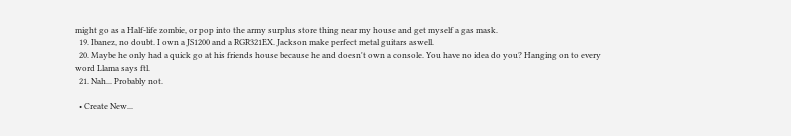might go as a Half-life zombie, or pop into the army surplus store thing near my house and get myself a gas mask.
  19. Ibanez, no doubt. I own a JS1200 and a RGR321EX. Jackson make perfect metal guitars aswell.
  20. Maybe he only had a quick go at his friends house because he and doesn't own a console. You have no idea do you? Hanging on to every word Llama says ftl.
  21. Nah... Probably not.

  • Create New...